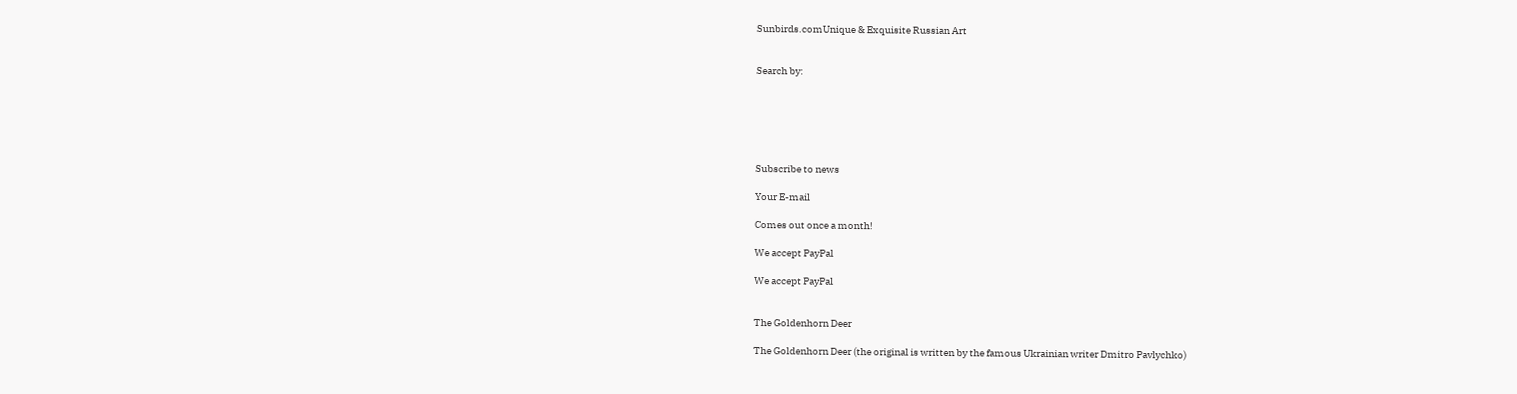Sunbirds.comUnique & Exquisite Russian Art


Search by:






Subscribe to news

Your E-mail

Comes out once a month!

We accept PayPal

We accept PayPal


The Goldenhorn Deer

The Goldenhorn Deer (the original is written by the famous Ukrainian writer Dmitro Pavlychko)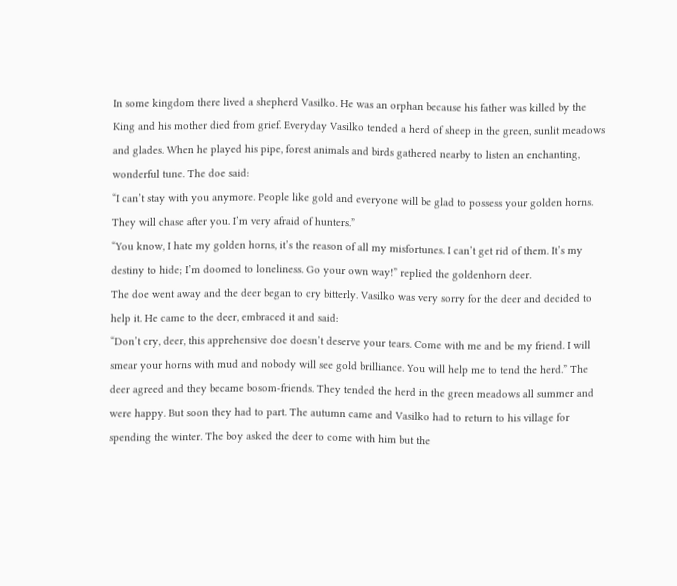In some kingdom there lived a shepherd Vasilko. He was an orphan because his father was killed by the King and his mother died from grief. Everyday Vasilko tended a herd of sheep in the green, sunlit meadows and glades. When he played his pipe, forest animals and birds gathered nearby to listen an enchanting, wonderful tune. The doe said:
“I can’t stay with you anymore. People like gold and everyone will be glad to possess your golden horns. They will chase after you. I’m very afraid of hunters.”
“You know, I hate my golden horns, it’s the reason of all my misfortunes. I can’t get rid of them. It’s my destiny to hide; I’m doomed to loneliness. Go your own way!” replied the goldenhorn deer.
The doe went away and the deer began to cry bitterly. Vasilko was very sorry for the deer and decided to help it. He came to the deer, embraced it and said:
“Don’t cry, deer, this apprehensive doe doesn’t deserve your tears. Come with me and be my friend. I will smear your horns with mud and nobody will see gold brilliance. You will help me to tend the herd.” The deer agreed and they became bosom-friends. They tended the herd in the green meadows all summer and were happy. But soon they had to part. The autumn came and Vasilko had to return to his village for spending the winter. The boy asked the deer to come with him but the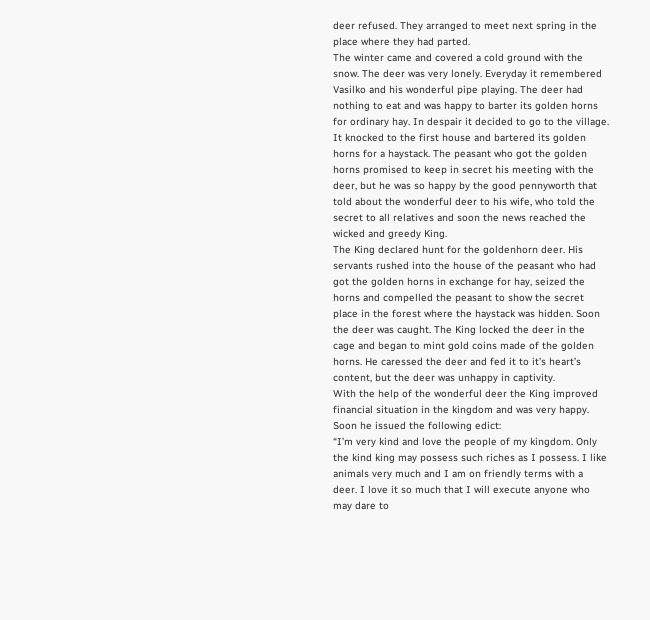deer refused. They arranged to meet next spring in the place where they had parted.
The winter came and covered a cold ground with the snow. The deer was very lonely. Everyday it remembered Vasilko and his wonderful pipe playing. The deer had nothing to eat and was happy to barter its golden horns for ordinary hay. In despair it decided to go to the village. It knocked to the first house and bartered its golden horns for a haystack. The peasant who got the golden horns promised to keep in secret his meeting with the deer, but he was so happy by the good pennyworth that told about the wonderful deer to his wife, who told the secret to all relatives and soon the news reached the wicked and greedy King.
The King declared hunt for the goldenhorn deer. His servants rushed into the house of the peasant who had got the golden horns in exchange for hay, seized the horns and compelled the peasant to show the secret place in the forest where the haystack was hidden. Soon the deer was caught. The King locked the deer in the cage and began to mint gold coins made of the golden horns. He caressed the deer and fed it to it’s heart’s content, but the deer was unhappy in captivity.
With the help of the wonderful deer the King improved financial situation in the kingdom and was very happy. Soon he issued the following edict:
“I’m very kind and love the people of my kingdom. Only the kind king may possess such riches as I possess. I like animals very much and I am on friendly terms with a deer. I love it so much that I will execute anyone who may dare to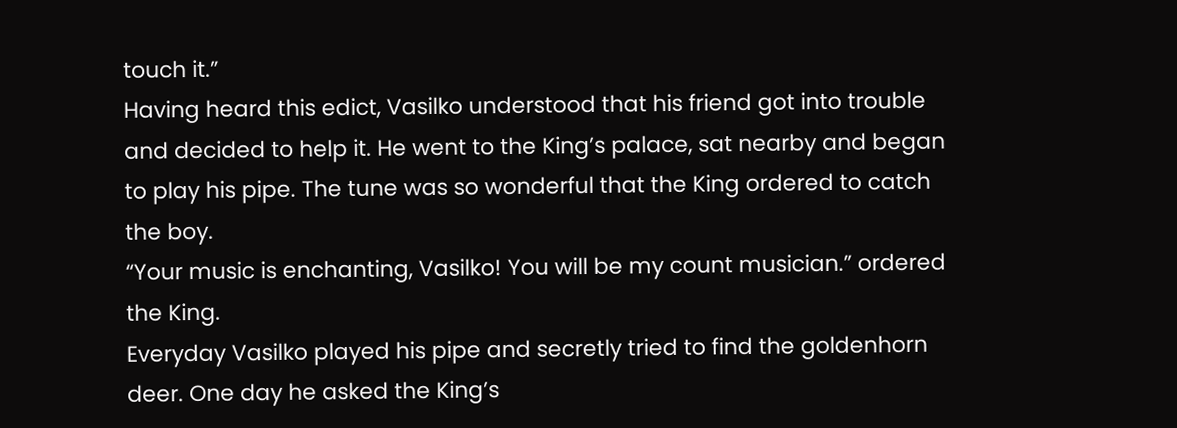touch it.”
Having heard this edict, Vasilko understood that his friend got into trouble and decided to help it. He went to the King’s palace, sat nearby and began to play his pipe. The tune was so wonderful that the King ordered to catch the boy.
“Your music is enchanting, Vasilko! You will be my count musician.” ordered the King.
Everyday Vasilko played his pipe and secretly tried to find the goldenhorn deer. One day he asked the King’s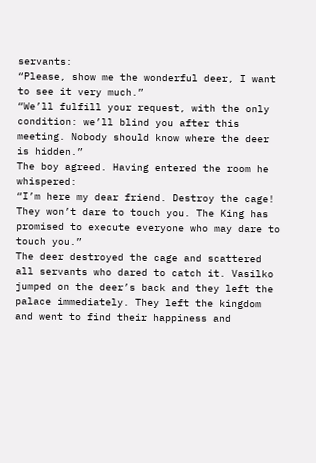servants:
“Please, show me the wonderful deer, I want to see it very much.”
“We’ll fulfill your request, with the only condition: we’ll blind you after this meeting. Nobody should know where the deer is hidden.”
The boy agreed. Having entered the room he whispered:
“I’m here my dear friend. Destroy the cage! They won’t dare to touch you. The King has promised to execute everyone who may dare to touch you.”
The deer destroyed the cage and scattered all servants who dared to catch it. Vasilko jumped on the deer’s back and they left the palace immediately. They left the kingdom and went to find their happiness and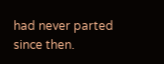had never parted since then.